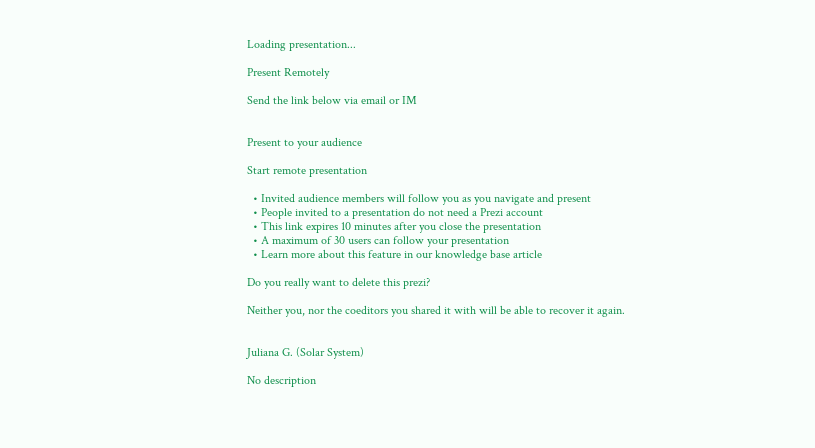Loading presentation...

Present Remotely

Send the link below via email or IM


Present to your audience

Start remote presentation

  • Invited audience members will follow you as you navigate and present
  • People invited to a presentation do not need a Prezi account
  • This link expires 10 minutes after you close the presentation
  • A maximum of 30 users can follow your presentation
  • Learn more about this feature in our knowledge base article

Do you really want to delete this prezi?

Neither you, nor the coeditors you shared it with will be able to recover it again.


Juliana G. (Solar System)

No description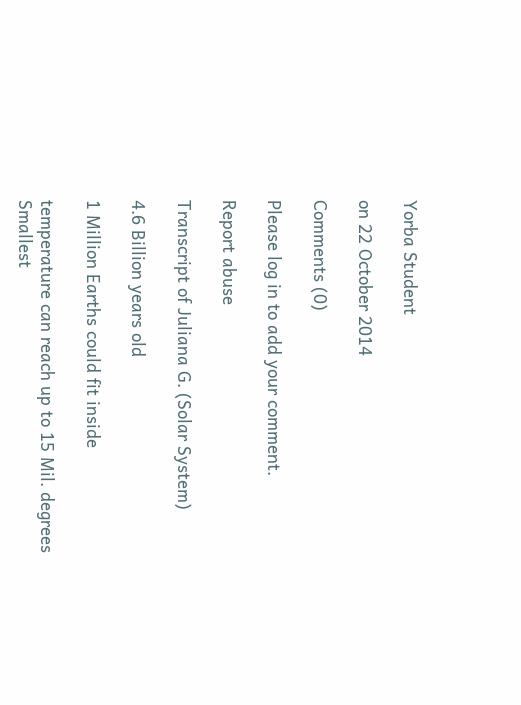Yorba Student

on 22 October 2014

Comments (0)

Please log in to add your comment.

Report abuse

Transcript of Juliana G. (Solar System)

4.6 Billion years old

1 Million Earths could fit inside

temperature can reach up to 15 Mil. degrees
Smallest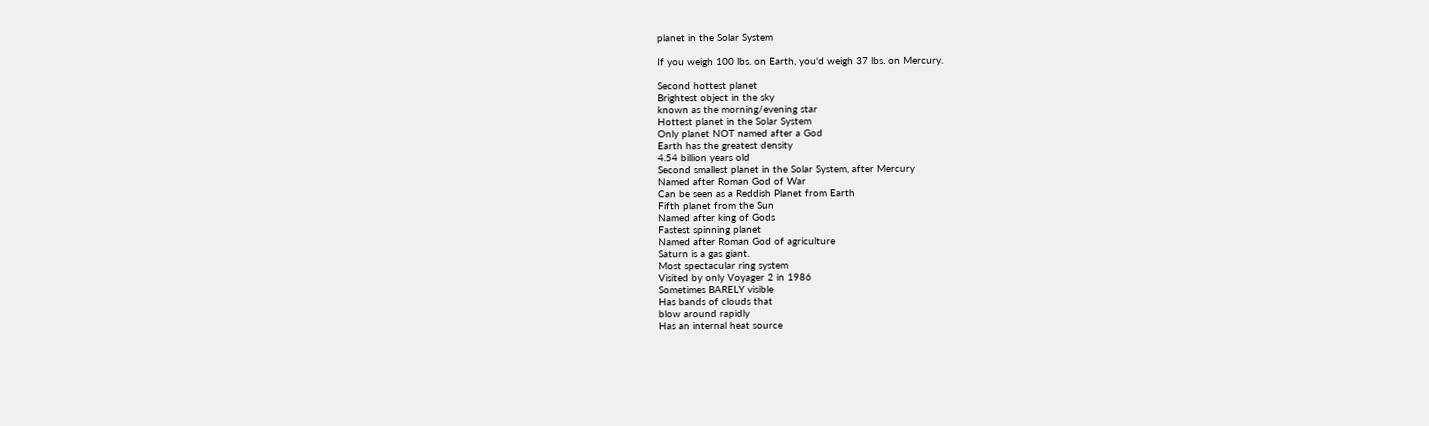planet in the Solar System

If you weigh 100 lbs. on Earth, you'd weigh 37 lbs. on Mercury.

Second hottest planet
Brightest object in the sky
known as the morning/evening star
Hottest planet in the Solar System
Only planet NOT named after a God
Earth has the greatest density
4.54 billion years old
Second smallest planet in the Solar System, after Mercury
Named after Roman God of War
Can be seen as a Reddish Planet from Earth
Fifth planet from the Sun
Named after king of Gods
Fastest spinning planet
Named after Roman God of agriculture
Saturn is a gas giant.
Most spectacular ring system
Visited by only Voyager 2 in 1986
Sometimes BARELY visible
Has bands of clouds that
blow around rapidly
Has an internal heat source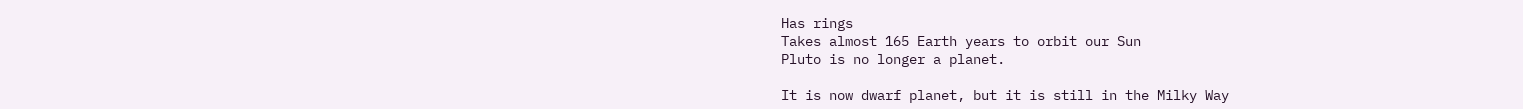Has rings
Takes almost 165 Earth years to orbit our Sun
Pluto is no longer a planet.

It is now dwarf planet, but it is still in the Milky Way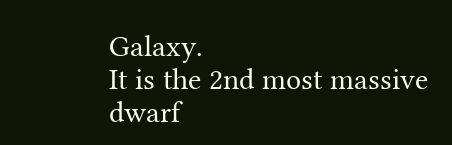Galaxy.
It is the 2nd most massive dwarf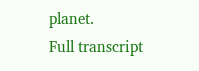planet.
Full transcript